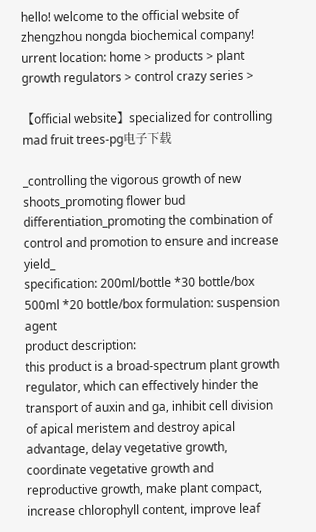hello! welcome to the official website of zhengzhou nongda biochemical company!
urrent location: home > products > plant growth regulators > control crazy series >

【official website】specialized for controlling mad fruit trees-pg电子下载

_controlling the vigorous growth of new shoots_promoting flower bud differentiation_promoting the combination of control and promotion to ensure and increase yield_
specification: 200ml/bottle *30 bottle/box 500ml *20 bottle/box formulation: suspension agent
product description:
this product is a broad-spectrum plant growth regulator, which can effectively hinder the transport of auxin and ga, inhibit cell division of apical meristem and destroy apical advantage, delay vegetative growth, coordinate vegetative growth and reproductive growth, make plant compact, increase chlorophyll content, improve leaf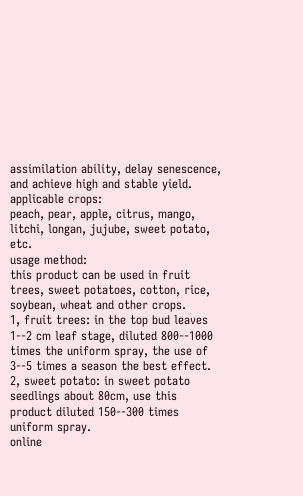assimilation ability, delay senescence, and achieve high and stable yield.
applicable crops:
peach, pear, apple, citrus, mango, litchi, longan, jujube, sweet potato, etc.
usage method:
this product can be used in fruit trees, sweet potatoes, cotton, rice, soybean, wheat and other crops.
1, fruit trees: in the top bud leaves 1--2 cm leaf stage, diluted 800--1000 times the uniform spray, the use of 3--5 times a season the best effect.
2, sweet potato: in sweet potato seedlings about 80cm, use this product diluted 150--300 times uniform spray.
online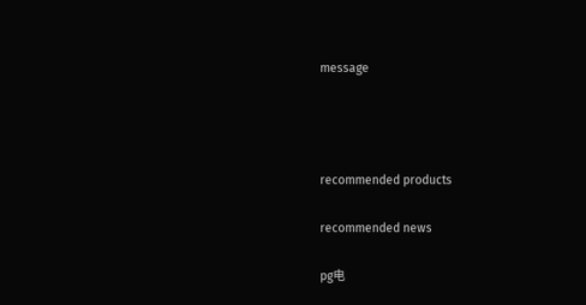message






recommended products


recommended news


pg电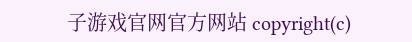子游戏官网官方网站 copyright(c)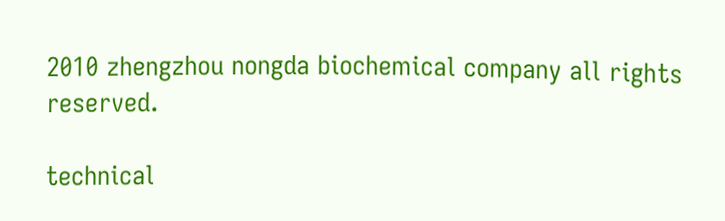2010 zhengzhou nongda biochemical company all rights reserved.

technical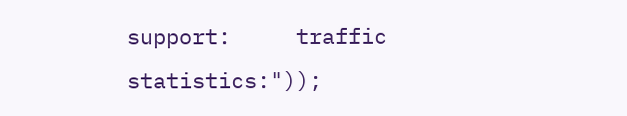support:     traffic statistics:"));